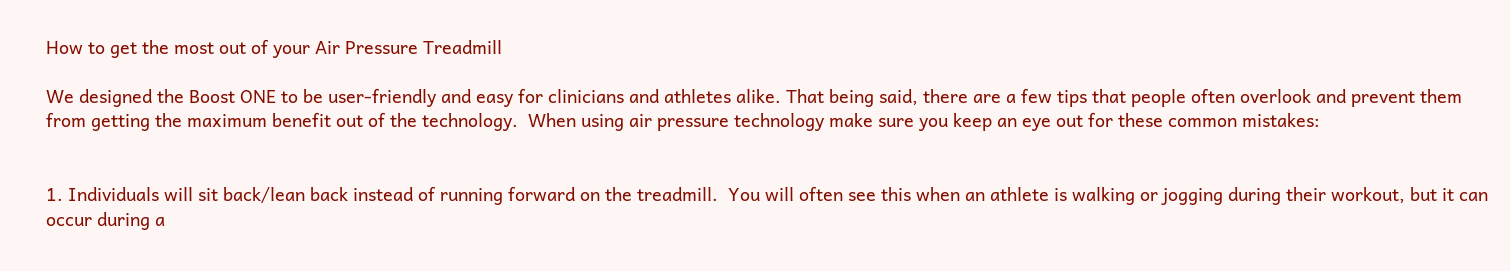How to get the most out of your Air Pressure Treadmill

We designed the Boost ONE to be user-friendly and easy for clinicians and athletes alike. That being said, there are a few tips that people often overlook and prevent them from getting the maximum benefit out of the technology.  When using air pressure technology make sure you keep an eye out for these common mistakes:


1. Individuals will sit back/lean back instead of running forward on the treadmill.  You will often see this when an athlete is walking or jogging during their workout, but it can occur during a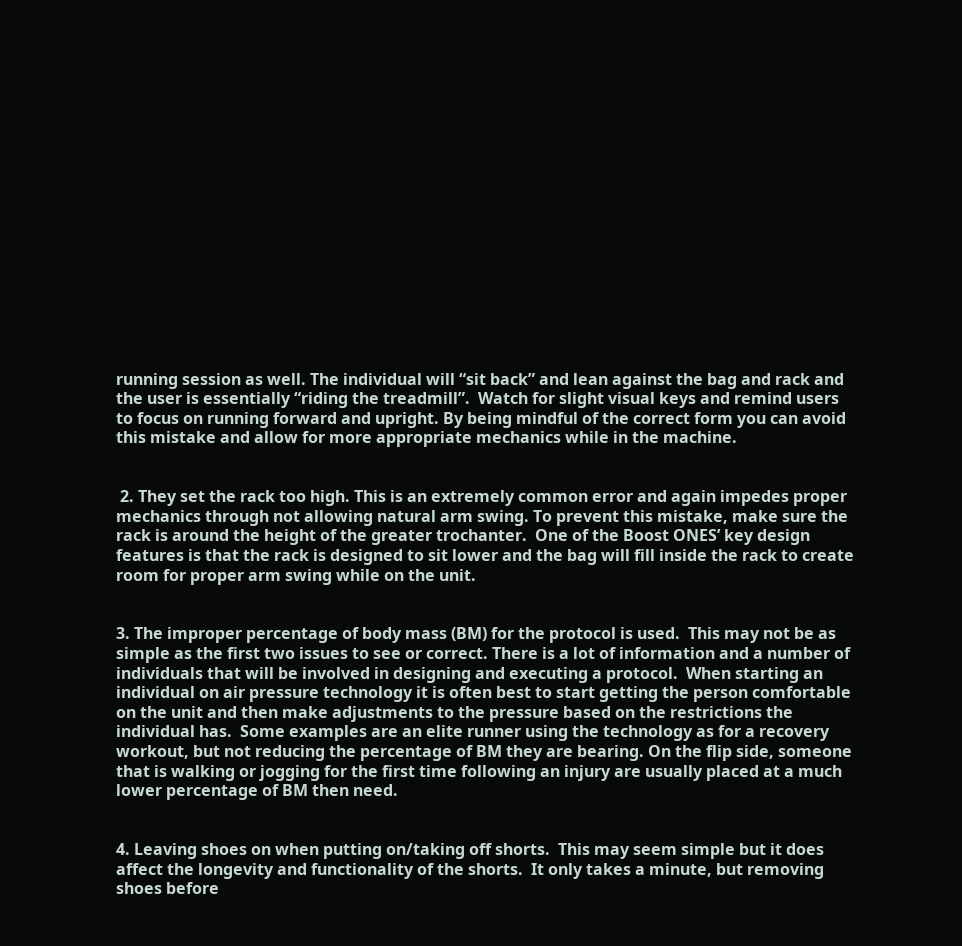running session as well. The individual will “sit back” and lean against the bag and rack and the user is essentially “riding the treadmill”.  Watch for slight visual keys and remind users to focus on running forward and upright. By being mindful of the correct form you can avoid this mistake and allow for more appropriate mechanics while in the machine.


 2. They set the rack too high. This is an extremely common error and again impedes proper mechanics through not allowing natural arm swing. To prevent this mistake, make sure the rack is around the height of the greater trochanter.  One of the Boost ONES’ key design features is that the rack is designed to sit lower and the bag will fill inside the rack to create room for proper arm swing while on the unit.


3. The improper percentage of body mass (BM) for the protocol is used.  This may not be as simple as the first two issues to see or correct. There is a lot of information and a number of individuals that will be involved in designing and executing a protocol.  When starting an individual on air pressure technology it is often best to start getting the person comfortable on the unit and then make adjustments to the pressure based on the restrictions the individual has.  Some examples are an elite runner using the technology as for a recovery workout, but not reducing the percentage of BM they are bearing. On the flip side, someone that is walking or jogging for the first time following an injury are usually placed at a much lower percentage of BM then need.


4. Leaving shoes on when putting on/taking off shorts.  This may seem simple but it does affect the longevity and functionality of the shorts.  It only takes a minute, but removing shoes before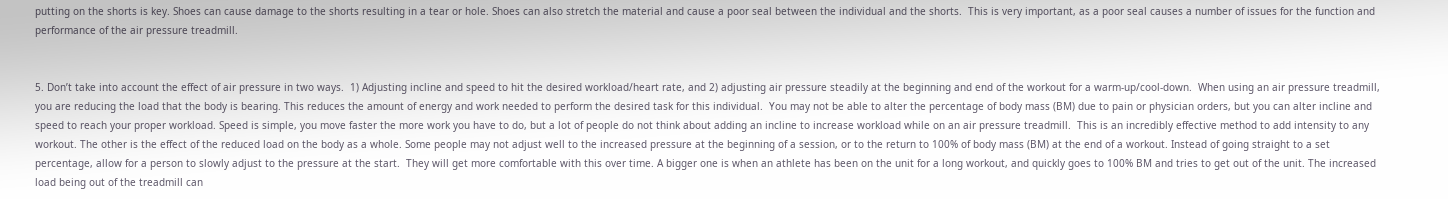putting on the shorts is key. Shoes can cause damage to the shorts resulting in a tear or hole. Shoes can also stretch the material and cause a poor seal between the individual and the shorts.  This is very important, as a poor seal causes a number of issues for the function and performance of the air pressure treadmill.


5. Don’t take into account the effect of air pressure in two ways.  1) Adjusting incline and speed to hit the desired workload/heart rate, and 2) adjusting air pressure steadily at the beginning and end of the workout for a warm-up/cool-down.  When using an air pressure treadmill, you are reducing the load that the body is bearing. This reduces the amount of energy and work needed to perform the desired task for this individual.  You may not be able to alter the percentage of body mass (BM) due to pain or physician orders, but you can alter incline and speed to reach your proper workload. Speed is simple, you move faster the more work you have to do, but a lot of people do not think about adding an incline to increase workload while on an air pressure treadmill.  This is an incredibly effective method to add intensity to any workout. The other is the effect of the reduced load on the body as a whole. Some people may not adjust well to the increased pressure at the beginning of a session, or to the return to 100% of body mass (BM) at the end of a workout. Instead of going straight to a set percentage, allow for a person to slowly adjust to the pressure at the start.  They will get more comfortable with this over time. A bigger one is when an athlete has been on the unit for a long workout, and quickly goes to 100% BM and tries to get out of the unit. The increased load being out of the treadmill can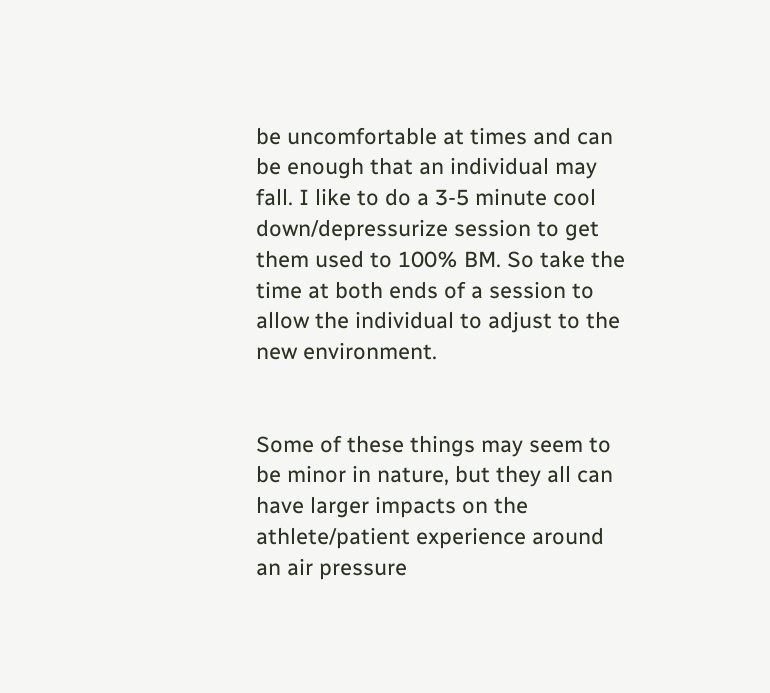be uncomfortable at times and can be enough that an individual may fall. I like to do a 3-5 minute cool down/depressurize session to get them used to 100% BM. So take the time at both ends of a session to allow the individual to adjust to the new environment.


Some of these things may seem to be minor in nature, but they all can have larger impacts on the athlete/patient experience around an air pressure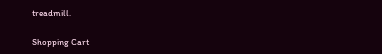treadmill.

Shopping Cart